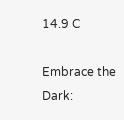14.9 C

Embrace the Dark: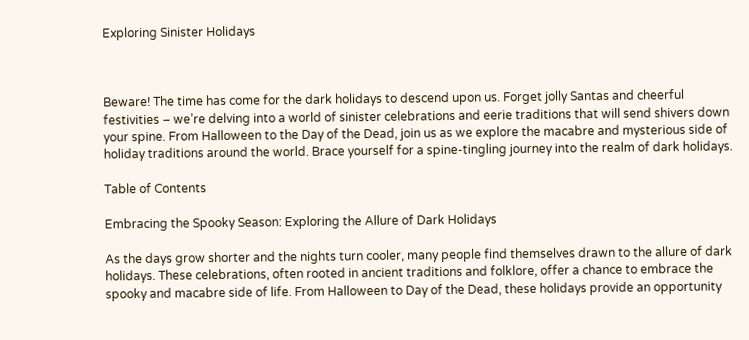Exploring Sinister Holidays



Beware! The time has come for the dark holidays to descend upon us. Forget jolly Santas and cheerful festivities – we’re delving into a world of sinister celebrations and eerie traditions that will send shivers down your spine. From Halloween to the Day of the Dead, join us as we explore the macabre and mysterious side of holiday traditions around the world. Brace yourself for a spine-tingling journey into the realm of dark holidays.

Table of Contents

Embracing the Spooky Season: Exploring the Allure of Dark Holidays

As the days grow shorter and the nights turn cooler, many people find themselves drawn to the allure of dark holidays. These celebrations, often rooted in ancient traditions and folklore, offer a chance to embrace the spooky and macabre side of life. From Halloween to Day of the Dead, these holidays provide an opportunity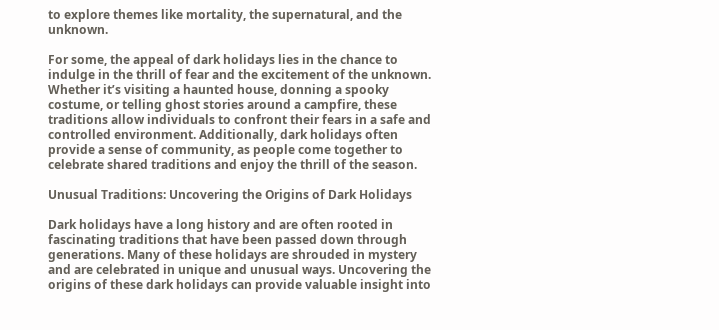to explore themes like mortality, the supernatural, and the unknown.

For some, the appeal of dark holidays lies in the chance to indulge in the thrill of fear and the excitement of the unknown. Whether it’s visiting a haunted house, donning a spooky costume, or telling ghost stories around a campfire, these traditions allow individuals to confront their fears in a safe and controlled environment. Additionally, dark holidays often provide a sense of community, as people come together to celebrate shared traditions and enjoy the thrill of the season.

Unusual Traditions: Uncovering the Origins of Dark Holidays

Dark holidays have a long history and are often rooted in fascinating traditions that have been passed down through generations. Many of these holidays are shrouded in mystery and are celebrated in unique and unusual ways. Uncovering the origins of these dark holidays can provide valuable insight into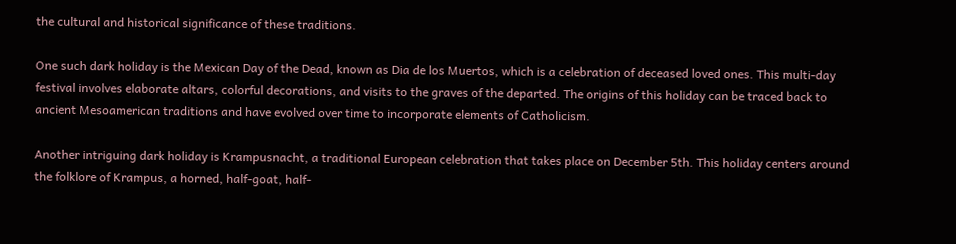the cultural and historical significance of these traditions.

One such dark holiday is the Mexican Day of the Dead, known as Dia de los Muertos, which is a celebration of deceased loved ones. This multi-day festival involves elaborate altars, colorful decorations, and visits to the graves of the departed. The origins of this holiday can be traced back to ancient Mesoamerican traditions and have evolved over time to incorporate elements of Catholicism.

Another intriguing dark holiday is Krampusnacht, a traditional European celebration that takes place on December 5th. This holiday centers around the folklore of Krampus, a horned, half-goat, half-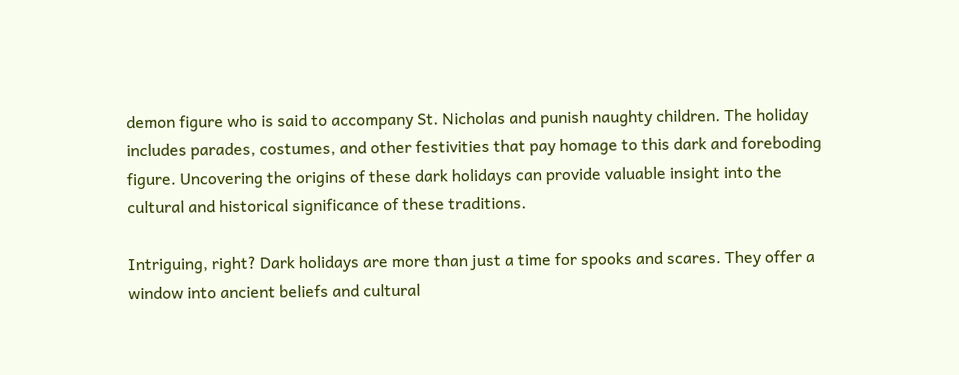demon figure who is said to accompany St. Nicholas and punish naughty children. The holiday includes parades, costumes, and other festivities that pay homage to this dark and foreboding figure. Uncovering the origins of these dark holidays can provide valuable insight into the cultural and historical significance of these traditions.

Intriguing, right? Dark holidays are more than just a time for spooks and scares. They offer a window into ancient beliefs and cultural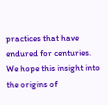practices that have endured for centuries. We hope this insight into the origins of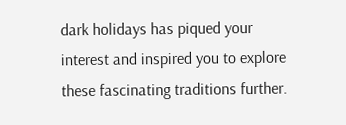dark holidays has piqued your interest and inspired you to explore these fascinating traditions further.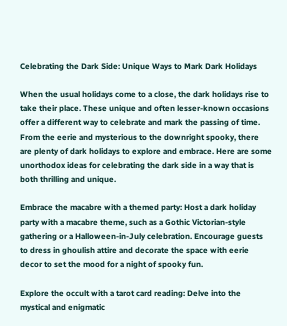Celebrating the Dark Side: Unique Ways to Mark Dark Holidays

When the usual holidays come to a close, the dark holidays rise to take their place. These unique and often lesser-known occasions offer a different way to celebrate and mark the passing of time. From the eerie and mysterious to the downright spooky, there are plenty of dark holidays to explore and embrace. Here are some unorthodox ideas for celebrating the dark side in a way that is both thrilling and unique.

Embrace the macabre with a themed party: Host a dark holiday party with a macabre theme, such as a Gothic Victorian-style gathering or a Halloween-in-July celebration. Encourage guests to dress in ghoulish attire and decorate the space with eerie decor to set the mood for a night of spooky fun.

Explore the occult with a tarot card reading: Delve into the mystical and enigmatic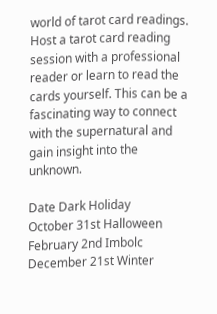world of tarot card readings. Host a tarot card reading session with a professional reader or learn to read the cards yourself. This can be a fascinating way to connect with the supernatural and gain insight into the unknown.

Date Dark Holiday
October 31st Halloween
February 2nd Imbolc
December 21st Winter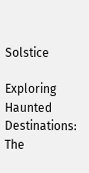Solstice

Exploring Haunted Destinations: The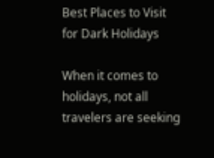Best Places to Visit for Dark Holidays

When it comes to holidays, not all travelers are seeking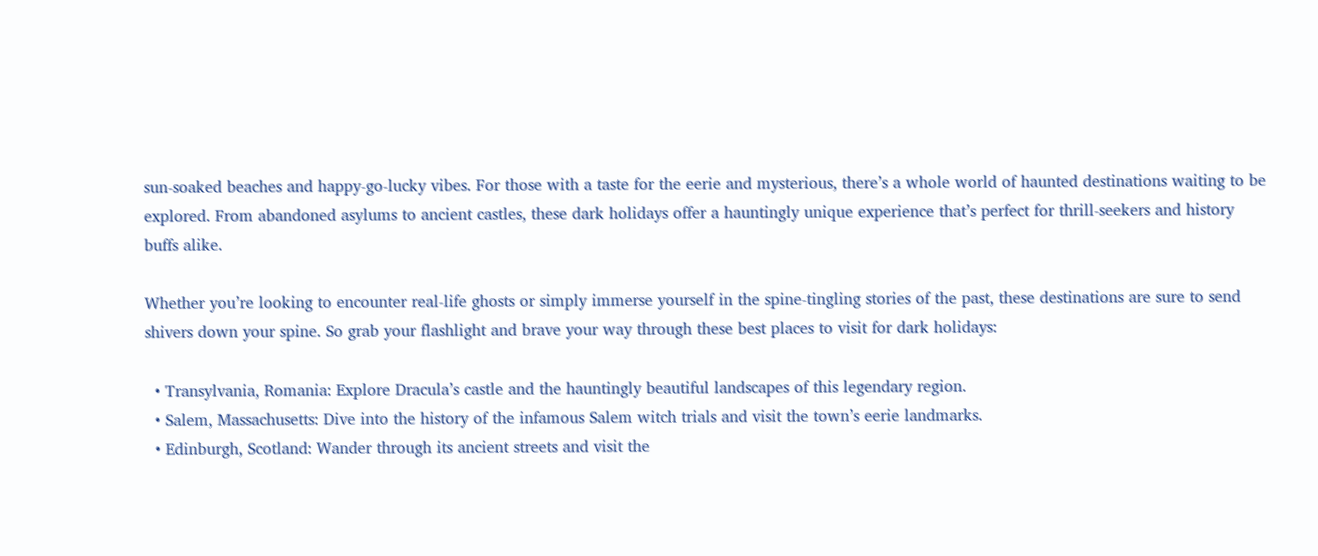sun-soaked beaches and happy-go-lucky vibes. For those with a taste for the eerie and mysterious, there’s a whole world of haunted destinations waiting to be explored. From abandoned asylums to ancient castles, these dark holidays offer a hauntingly unique experience that’s perfect for thrill-seekers and history buffs alike.

Whether you’re looking to encounter real-life ghosts or simply immerse yourself in the spine-tingling stories of the past, these destinations are sure to send shivers down your spine. So grab your flashlight and brave your way through these best places to visit for dark holidays:

  • Transylvania, Romania: Explore Dracula’s castle and the hauntingly beautiful landscapes of this legendary region.
  • Salem, Massachusetts: Dive into the history of the infamous Salem witch trials and visit the town’s eerie landmarks.
  • Edinburgh, Scotland: Wander through its ancient streets and visit the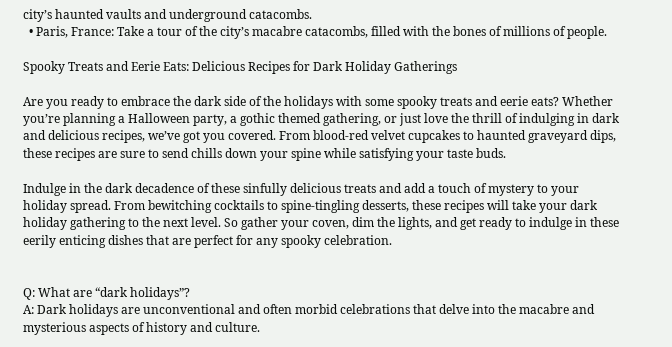city’s haunted vaults and underground catacombs.
  • Paris, France: Take a tour of the city’s macabre catacombs, filled with the bones of millions of people.

Spooky Treats and Eerie Eats: Delicious Recipes for Dark Holiday Gatherings

Are you ready to embrace the dark side of the holidays with some spooky treats and eerie eats? Whether you’re planning a Halloween party, a gothic themed gathering, or just love the thrill of indulging in dark and delicious recipes, we’ve got you covered. From blood-red velvet cupcakes to haunted graveyard dips, these recipes are sure to send chills down your spine while satisfying your taste buds.

Indulge in the dark decadence of these sinfully delicious treats and add a touch of mystery to your holiday spread. From bewitching cocktails to spine-tingling desserts, these recipes will take your dark holiday gathering to the next level. So gather your coven, dim the lights, and get ready to indulge in these eerily enticing dishes that are perfect for any spooky celebration.


Q: What are “dark holidays”?
A: Dark holidays are unconventional and often morbid celebrations that delve into the macabre and mysterious aspects of history and culture.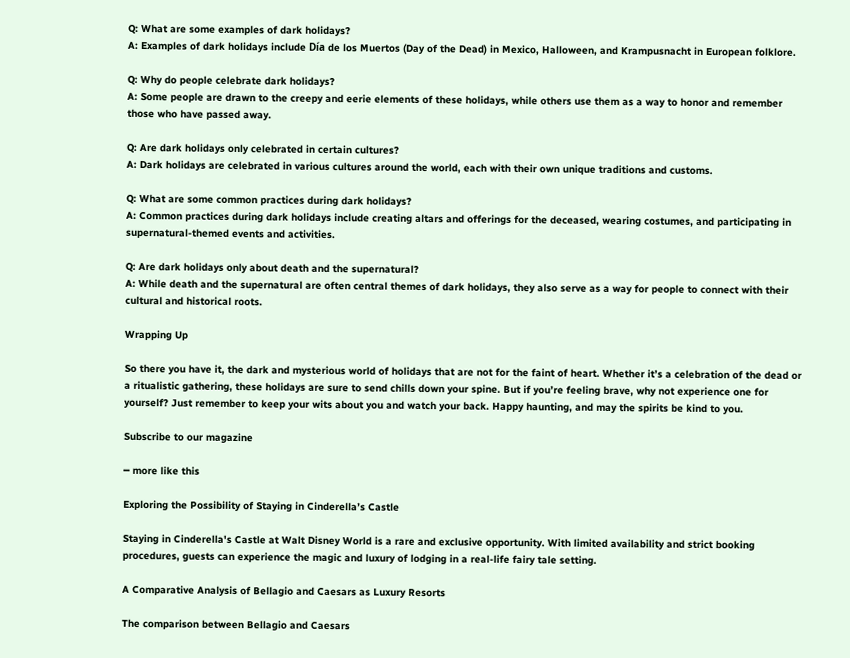Q: What are some examples of dark holidays?
A: Examples of dark holidays include Día de los Muertos (Day of the Dead) in Mexico, Halloween, and Krampusnacht in European folklore.

Q: Why do people celebrate dark holidays?
A: Some people are drawn to the creepy and eerie elements of these holidays, while others use them as a way to honor and remember those who have passed away.

Q: Are dark holidays only celebrated in certain cultures?
A: Dark holidays are celebrated in various cultures around the world, each with their own unique traditions and customs.

Q: What are some common practices during dark holidays?
A: Common practices during dark holidays include creating altars and offerings for the deceased, wearing costumes, and participating in supernatural-themed events and activities.

Q: Are dark holidays only about death and the supernatural?
A: While death and the supernatural are often central themes of dark holidays, they also serve as a way for people to connect with their cultural and historical roots.

Wrapping Up

So there you have it, the dark and mysterious world of holidays that are not for the faint of heart. Whether it’s a celebration of the dead or a ritualistic gathering, these holidays are sure to send chills down your spine. But if you’re feeling brave, why not experience one for yourself? Just remember to keep your wits about you and watch your back. Happy haunting, and may the spirits be kind to you.

Subscribe to our magazine

━ more like this

Exploring the Possibility of Staying in Cinderella’s Castle

Staying in Cinderella's Castle at Walt Disney World is a rare and exclusive opportunity. With limited availability and strict booking procedures, guests can experience the magic and luxury of lodging in a real-life fairy tale setting.

A Comparative Analysis of Bellagio and Caesars as Luxury Resorts

The comparison between Bellagio and Caesars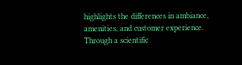highlights the differences in ambiance, amenities, and customer experience. Through a scientific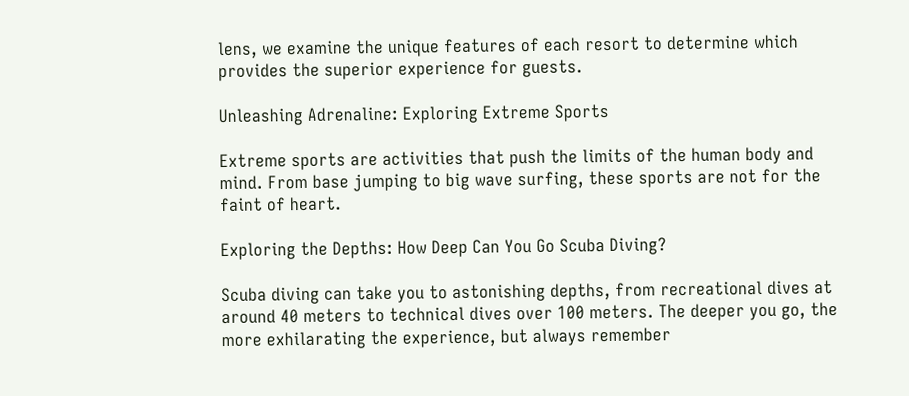lens, we examine the unique features of each resort to determine which provides the superior experience for guests.

Unleashing Adrenaline: Exploring Extreme Sports

Extreme sports are activities that push the limits of the human body and mind. From base jumping to big wave surfing, these sports are not for the faint of heart.

Exploring the Depths: How Deep Can You Go Scuba Diving?

Scuba diving can take you to astonishing depths, from recreational dives at around 40 meters to technical dives over 100 meters. The deeper you go, the more exhilarating the experience, but always remember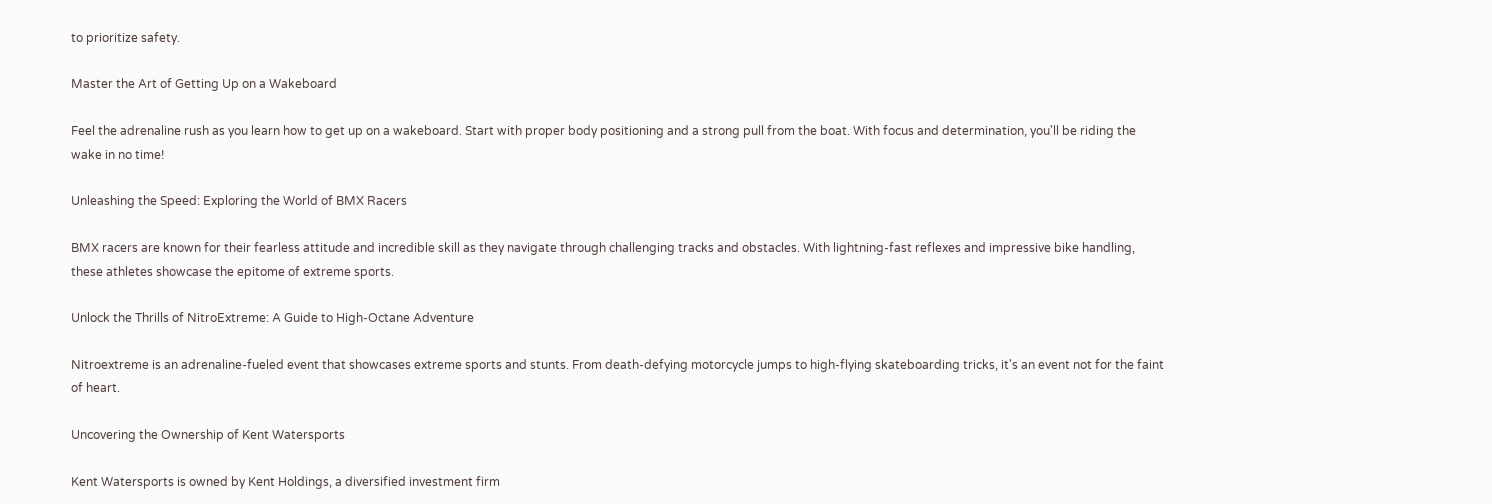to prioritize safety.

Master the Art of Getting Up on a Wakeboard

Feel the adrenaline rush as you learn how to get up on a wakeboard. Start with proper body positioning and a strong pull from the boat. With focus and determination, you'll be riding the wake in no time!

Unleashing the Speed: Exploring the World of BMX Racers

BMX racers are known for their fearless attitude and incredible skill as they navigate through challenging tracks and obstacles. With lightning-fast reflexes and impressive bike handling, these athletes showcase the epitome of extreme sports.

Unlock the Thrills of NitroExtreme: A Guide to High-Octane Adventure

Nitroextreme is an adrenaline-fueled event that showcases extreme sports and stunts. From death-defying motorcycle jumps to high-flying skateboarding tricks, it's an event not for the faint of heart.

Uncovering the Ownership of Kent Watersports

Kent Watersports is owned by Kent Holdings, a diversified investment firm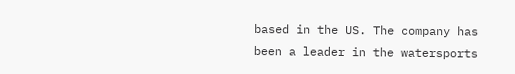based in the US. The company has been a leader in the watersports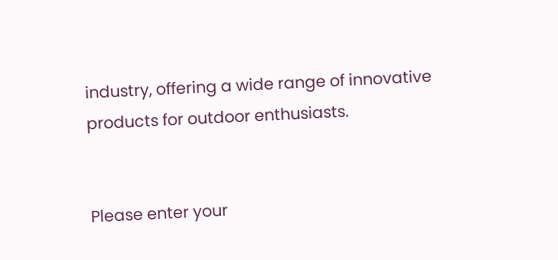industry, offering a wide range of innovative products for outdoor enthusiasts.


Please enter your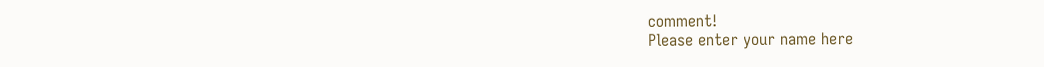comment!
Please enter your name here